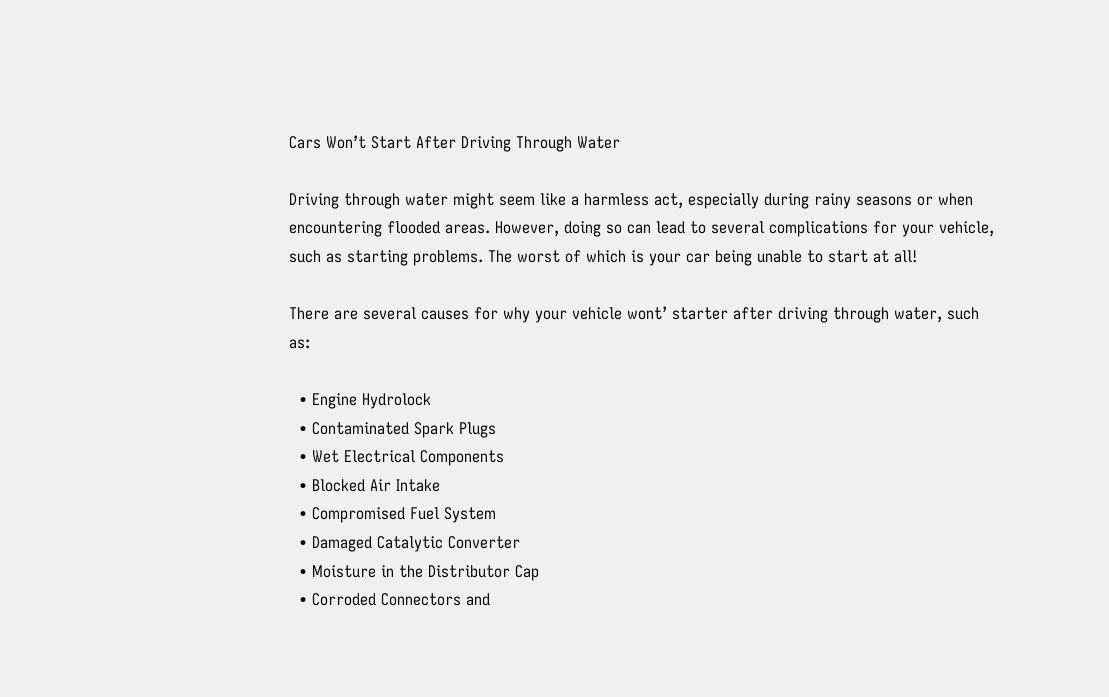Cars Won’t Start After Driving Through Water

Driving through water might seem like a harmless act, especially during rainy seasons or when encountering flooded areas. However, doing so can lead to several complications for your vehicle, such as starting problems. The worst of which is your car being unable to start at all!

There are several causes for why your vehicle wont’ starter after driving through water, such as:

  • Engine Hydrolock
  • Contaminated Spark Plugs
  • Wet Electrical Components
  • Blocked Air Intake
  • Compromised Fuel System
  • Damaged Catalytic Converter
  • Moisture in the Distributor Cap
  • Corroded Connectors and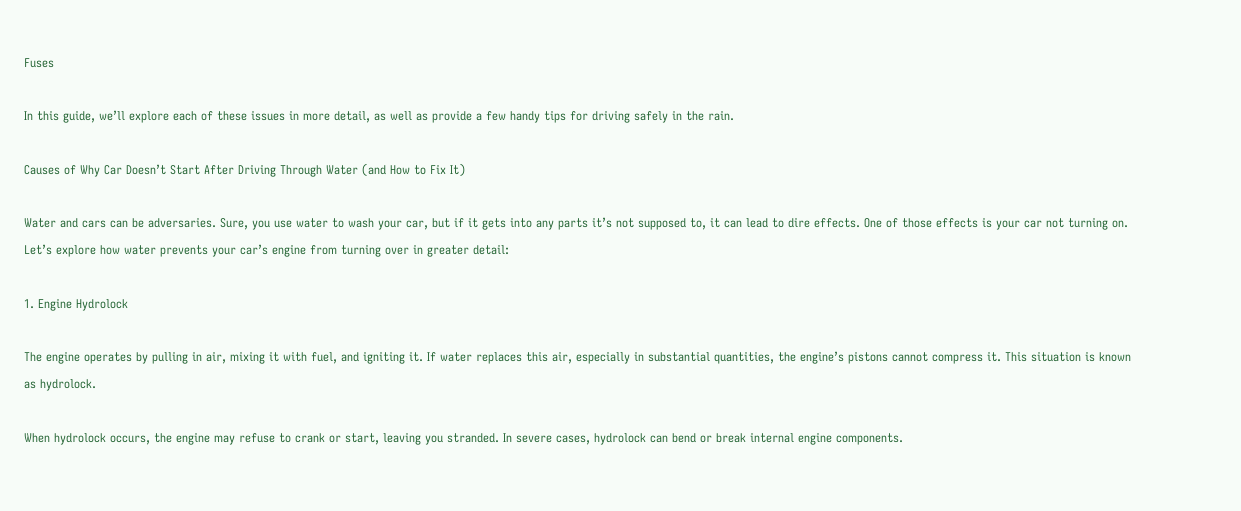Fuses

In this guide, we’ll explore each of these issues in more detail, as well as provide a few handy tips for driving safely in the rain.

Causes of Why Car Doesn’t Start After Driving Through Water (and How to Fix It)

Water and cars can be adversaries. Sure, you use water to wash your car, but if it gets into any parts it’s not supposed to, it can lead to dire effects. One of those effects is your car not turning on. Let’s explore how water prevents your car’s engine from turning over in greater detail:

1. Engine Hydrolock

The engine operates by pulling in air, mixing it with fuel, and igniting it. If water replaces this air, especially in substantial quantities, the engine’s pistons cannot compress it. This situation is known as hydrolock.

When hydrolock occurs, the engine may refuse to crank or start, leaving you stranded. In severe cases, hydrolock can bend or break internal engine components.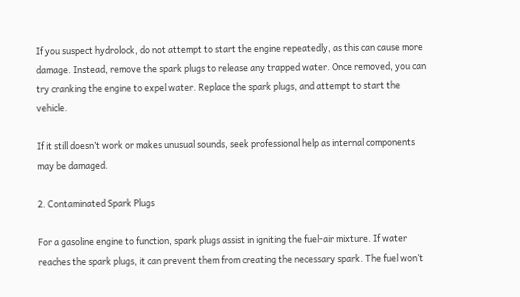If you suspect hydrolock, do not attempt to start the engine repeatedly, as this can cause more damage. Instead, remove the spark plugs to release any trapped water. Once removed, you can try cranking the engine to expel water. Replace the spark plugs, and attempt to start the vehicle.

If it still doesn’t work or makes unusual sounds, seek professional help as internal components may be damaged.

2. Contaminated Spark Plugs

For a gasoline engine to function, spark plugs assist in igniting the fuel-air mixture. If water reaches the spark plugs, it can prevent them from creating the necessary spark. The fuel won’t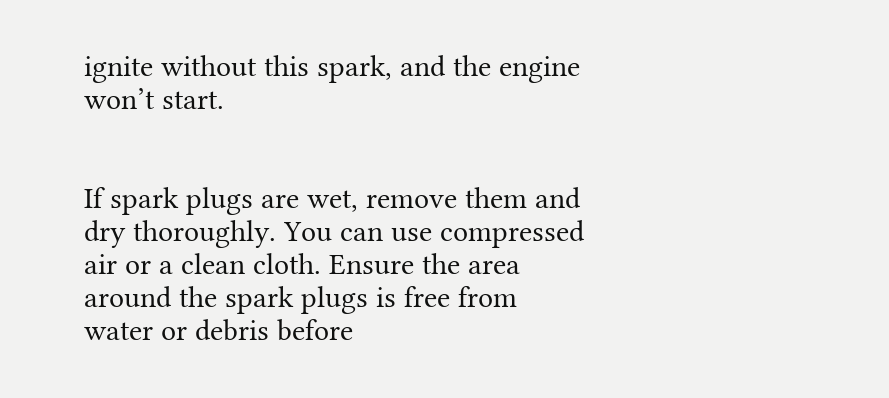ignite without this spark, and the engine won’t start.


If spark plugs are wet, remove them and dry thoroughly. You can use compressed air or a clean cloth. Ensure the area around the spark plugs is free from water or debris before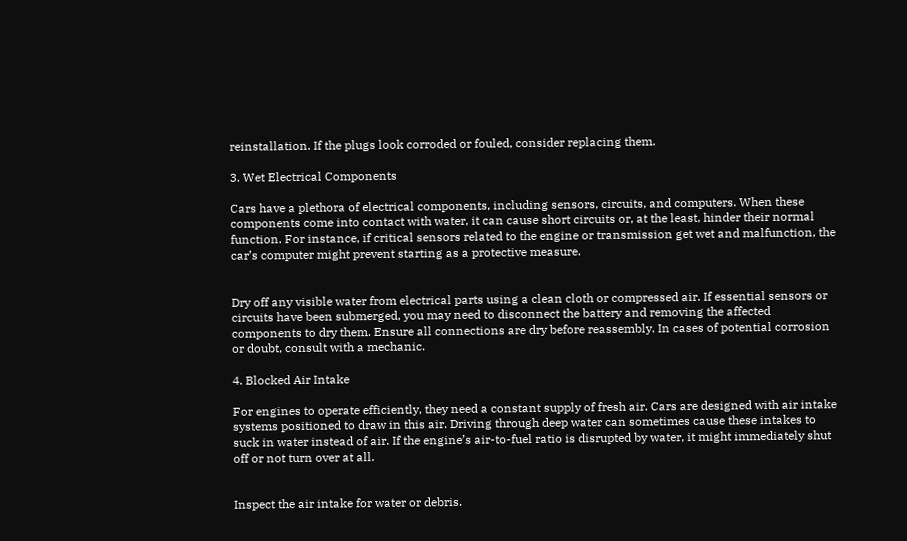reinstallation. If the plugs look corroded or fouled, consider replacing them.

3. Wet Electrical Components

Cars have a plethora of electrical components, including sensors, circuits, and computers. When these components come into contact with water, it can cause short circuits or, at the least, hinder their normal function. For instance, if critical sensors related to the engine or transmission get wet and malfunction, the car’s computer might prevent starting as a protective measure.


Dry off any visible water from electrical parts using a clean cloth or compressed air. If essential sensors or circuits have been submerged, you may need to disconnect the battery and removing the affected components to dry them. Ensure all connections are dry before reassembly. In cases of potential corrosion or doubt, consult with a mechanic.

4. Blocked Air Intake

For engines to operate efficiently, they need a constant supply of fresh air. Cars are designed with air intake systems positioned to draw in this air. Driving through deep water can sometimes cause these intakes to suck in water instead of air. If the engine’s air-to-fuel ratio is disrupted by water, it might immediately shut off or not turn over at all.


Inspect the air intake for water or debris.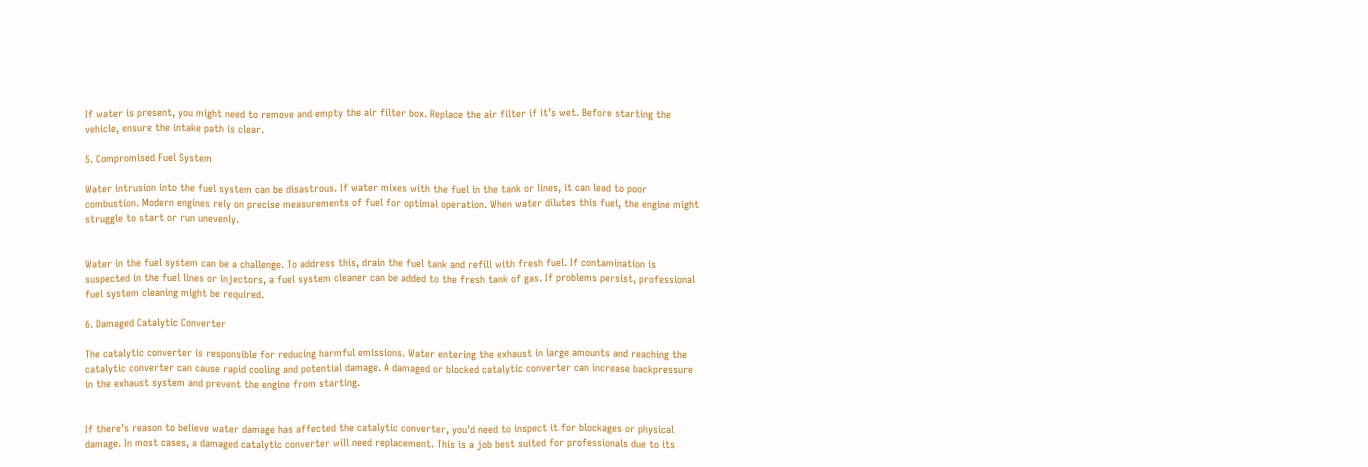If water is present, you might need to remove and empty the air filter box. Replace the air filter if it’s wet. Before starting the vehicle, ensure the intake path is clear.

5. Compromised Fuel System

Water intrusion into the fuel system can be disastrous. If water mixes with the fuel in the tank or lines, it can lead to poor combustion. Modern engines rely on precise measurements of fuel for optimal operation. When water dilutes this fuel, the engine might struggle to start or run unevenly.


Water in the fuel system can be a challenge. To address this, drain the fuel tank and refill with fresh fuel. If contamination is suspected in the fuel lines or injectors, a fuel system cleaner can be added to the fresh tank of gas. If problems persist, professional fuel system cleaning might be required.

6. Damaged Catalytic Converter

The catalytic converter is responsible for reducing harmful emissions. Water entering the exhaust in large amounts and reaching the catalytic converter can cause rapid cooling and potential damage. A damaged or blocked catalytic converter can increase backpressure in the exhaust system and prevent the engine from starting.


If there’s reason to believe water damage has affected the catalytic converter, you’d need to inspect it for blockages or physical damage. In most cases, a damaged catalytic converter will need replacement. This is a job best suited for professionals due to its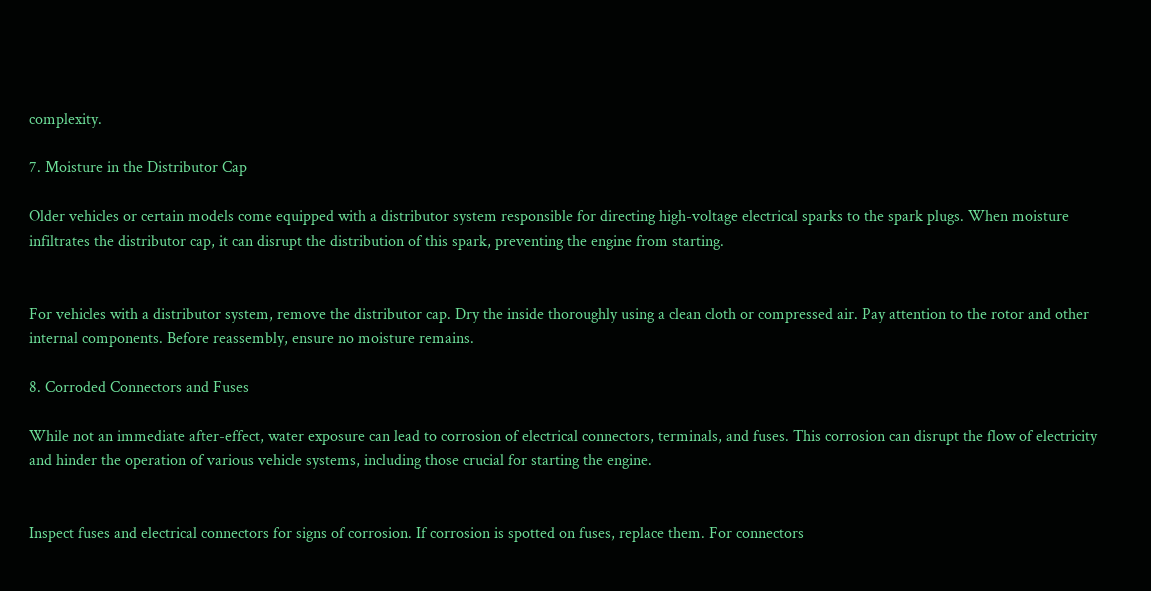complexity.

7. Moisture in the Distributor Cap

Older vehicles or certain models come equipped with a distributor system responsible for directing high-voltage electrical sparks to the spark plugs. When moisture infiltrates the distributor cap, it can disrupt the distribution of this spark, preventing the engine from starting.


For vehicles with a distributor system, remove the distributor cap. Dry the inside thoroughly using a clean cloth or compressed air. Pay attention to the rotor and other internal components. Before reassembly, ensure no moisture remains.

8. Corroded Connectors and Fuses

While not an immediate after-effect, water exposure can lead to corrosion of electrical connectors, terminals, and fuses. This corrosion can disrupt the flow of electricity and hinder the operation of various vehicle systems, including those crucial for starting the engine.


Inspect fuses and electrical connectors for signs of corrosion. If corrosion is spotted on fuses, replace them. For connectors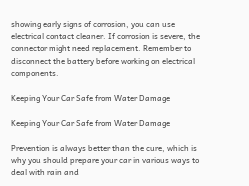showing early signs of corrosion, you can use electrical contact cleaner. If corrosion is severe, the connector might need replacement. Remember to disconnect the battery before working on electrical components.

Keeping Your Car Safe from Water Damage

Keeping Your Car Safe from Water Damage

Prevention is always better than the cure, which is why you should prepare your car in various ways to deal with rain and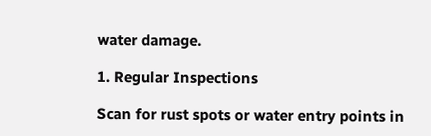water damage.

1. Regular Inspections

Scan for rust spots or water entry points in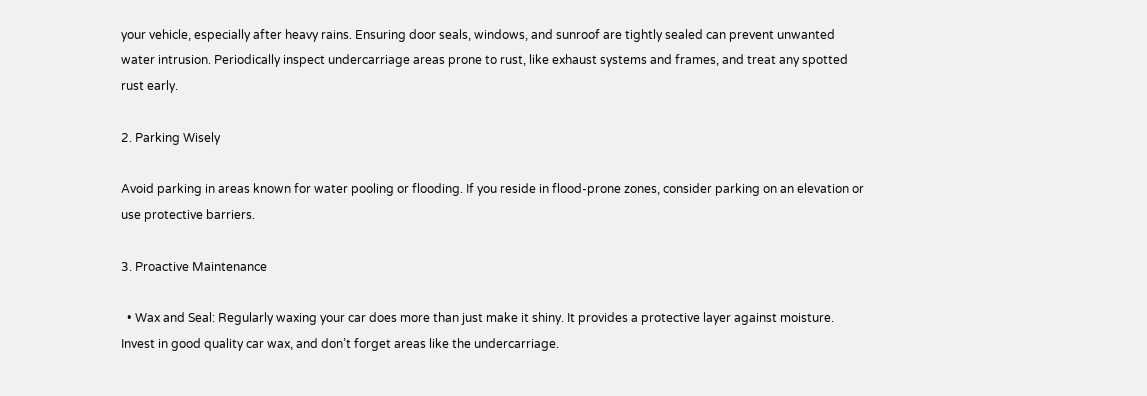your vehicle, especially after heavy rains. Ensuring door seals, windows, and sunroof are tightly sealed can prevent unwanted water intrusion. Periodically inspect undercarriage areas prone to rust, like exhaust systems and frames, and treat any spotted rust early.

2. Parking Wisely

Avoid parking in areas known for water pooling or flooding. If you reside in flood-prone zones, consider parking on an elevation or use protective barriers.

3. Proactive Maintenance

  • Wax and Seal: Regularly waxing your car does more than just make it shiny. It provides a protective layer against moisture. Invest in good quality car wax, and don’t forget areas like the undercarriage.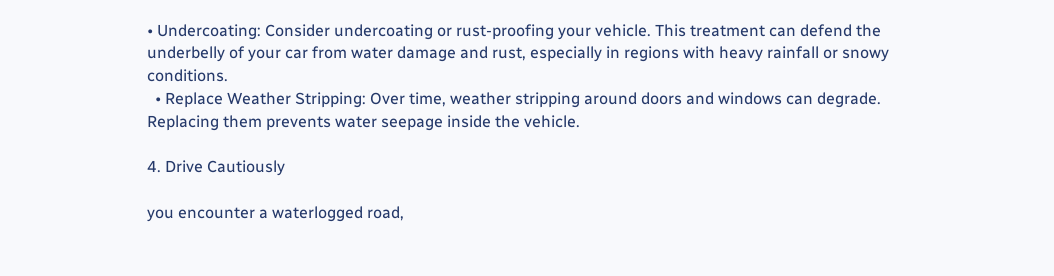• Undercoating: Consider undercoating or rust-proofing your vehicle. This treatment can defend the underbelly of your car from water damage and rust, especially in regions with heavy rainfall or snowy conditions.
  • Replace Weather Stripping: Over time, weather stripping around doors and windows can degrade. Replacing them prevents water seepage inside the vehicle.

4. Drive Cautiously

you encounter a waterlogged road,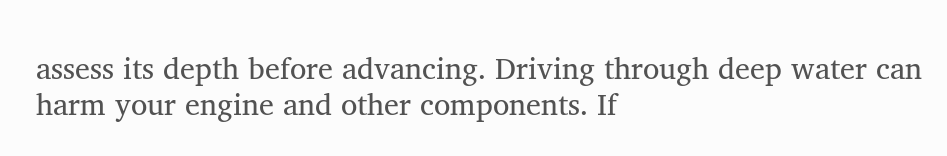assess its depth before advancing. Driving through deep water can harm your engine and other components. If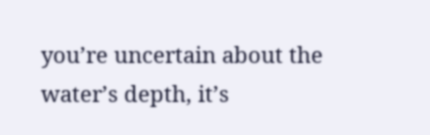you’re uncertain about the water’s depth, it’s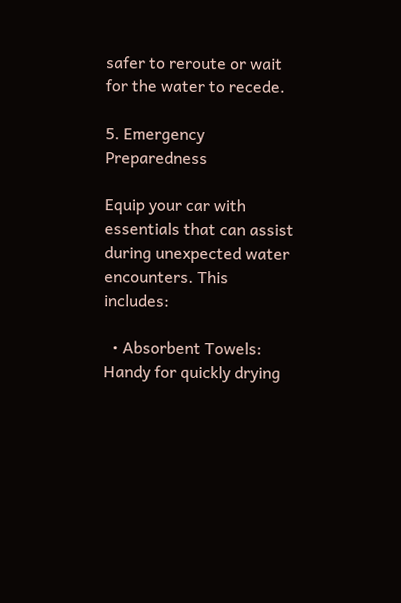safer to reroute or wait for the water to recede.

5. Emergency Preparedness

Equip your car with essentials that can assist during unexpected water encounters. This includes:

  • Absorbent Towels: Handy for quickly drying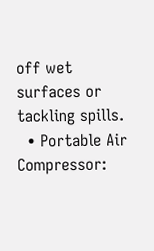off wet surfaces or tackling spills.
  • Portable Air Compressor: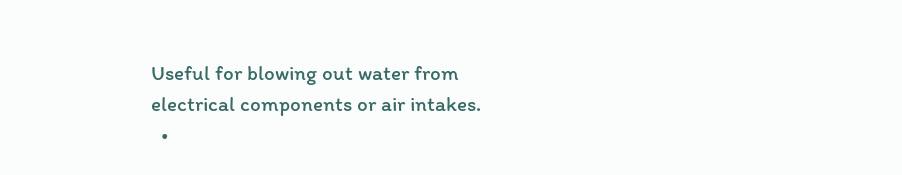Useful for blowing out water from electrical components or air intakes.
  •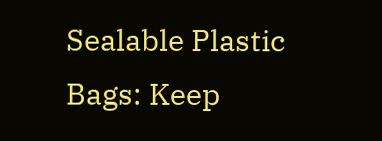Sealable Plastic Bags: Keep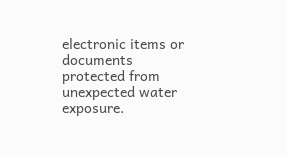electronic items or documents protected from unexpected water exposure.